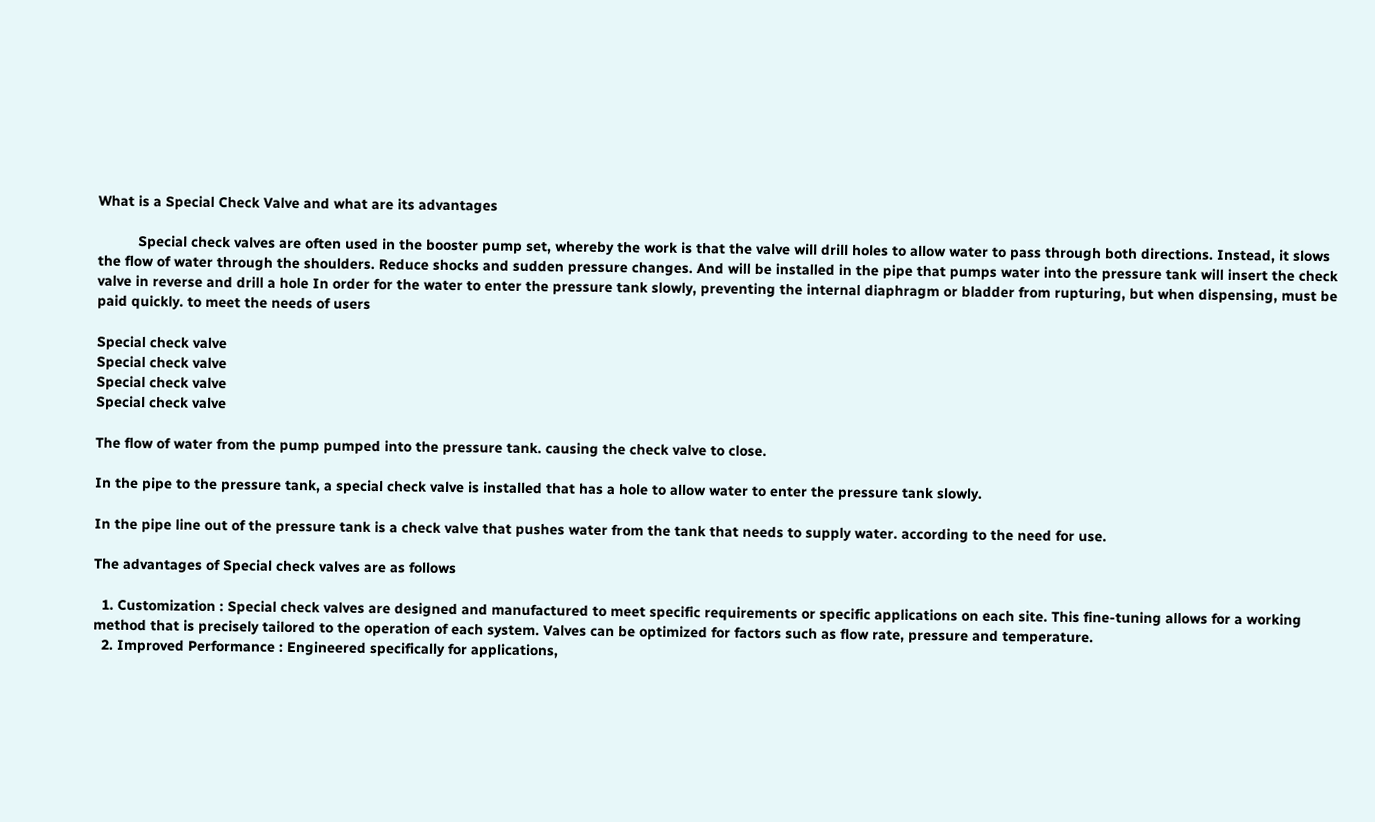What is a Special Check Valve and what are its advantages

          Special check valves are often used in the booster pump set, whereby the work is that the valve will drill holes to allow water to pass through both directions. Instead, it slows the flow of water through the shoulders. Reduce shocks and sudden pressure changes. And will be installed in the pipe that pumps water into the pressure tank will insert the check valve in reverse and drill a hole In order for the water to enter the pressure tank slowly, preventing the internal diaphragm or bladder from rupturing, but when dispensing, must be paid quickly. to meet the needs of users

Special check valve
Special check valve
Special check valve
Special check valve

The flow of water from the pump pumped into the pressure tank. causing the check valve to close.

In the pipe to the pressure tank, a special check valve is installed that has a hole to allow water to enter the pressure tank slowly.

In the pipe line out of the pressure tank is a check valve that pushes water from the tank that needs to supply water. according to the need for use.

The advantages of Special check valves are as follows

  1. Customization : Special check valves are designed and manufactured to meet specific requirements or specific applications on each site. This fine-tuning allows for a working method that is precisely tailored to the operation of each system. Valves can be optimized for factors such as flow rate, pressure and temperature.
  2. Improved Performance : Engineered specifically for applications,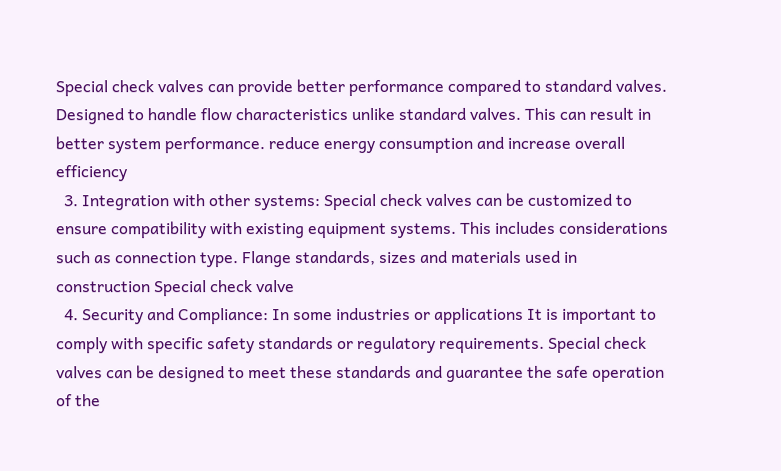Special check valves can provide better performance compared to standard valves. Designed to handle flow characteristics unlike standard valves. This can result in better system performance. reduce energy consumption and increase overall efficiency
  3. Integration with other systems: Special check valves can be customized to ensure compatibility with existing equipment systems. This includes considerations such as connection type. Flange standards, sizes and materials used in construction Special check valve
  4. Security and Compliance: In some industries or applications It is important to comply with specific safety standards or regulatory requirements. Special check valves can be designed to meet these standards and guarantee the safe operation of the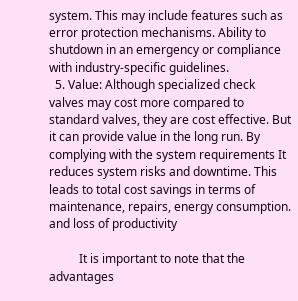system. This may include features such as error protection mechanisms. Ability to shutdown in an emergency or compliance with industry-specific guidelines.
  5. Value: Although specialized check valves may cost more compared to standard valves, they are cost effective. But it can provide value in the long run. By complying with the system requirements It reduces system risks and downtime. This leads to total cost savings in terms of maintenance, repairs, energy consumption. and loss of productivity

          It is important to note that the advantages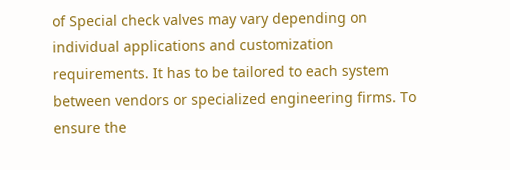of Special check valves may vary depending on individual applications and customization requirements. It has to be tailored to each system between vendors or specialized engineering firms. To ensure the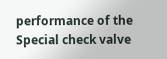performance of the Special check valve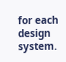for each design system.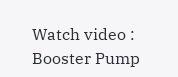Watch video : Booster Pump